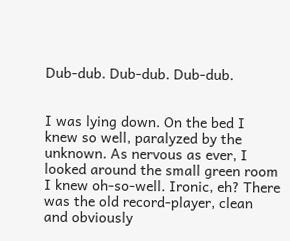Dub-dub. Dub-dub. Dub-dub.


I was lying down. On the bed I knew so well, paralyzed by the unknown. As nervous as ever, I looked around the small green room I knew oh-so-well. Ironic, eh? There was the old record-player, clean and obviously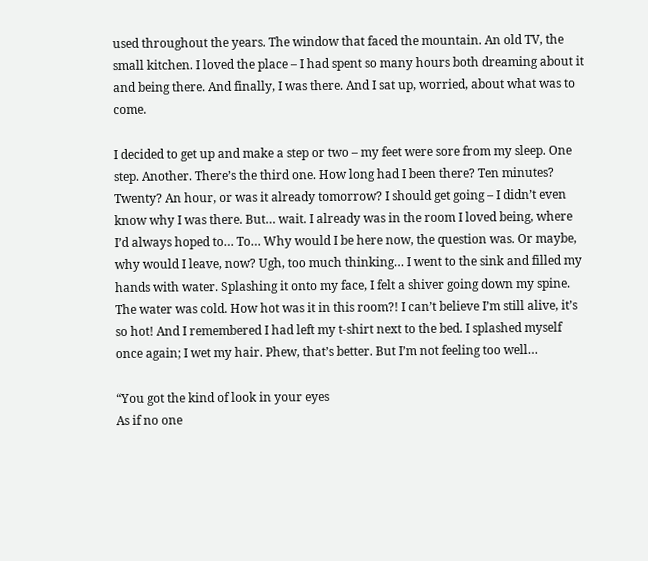used throughout the years. The window that faced the mountain. An old TV, the small kitchen. I loved the place – I had spent so many hours both dreaming about it and being there. And finally, I was there. And I sat up, worried, about what was to come.

I decided to get up and make a step or two – my feet were sore from my sleep. One step. Another. There’s the third one. How long had I been there? Ten minutes? Twenty? An hour, or was it already tomorrow? I should get going – I didn’t even know why I was there. But… wait. I already was in the room I loved being, where I’d always hoped to… To… Why would I be here now, the question was. Or maybe, why would I leave, now? Ugh, too much thinking… I went to the sink and filled my hands with water. Splashing it onto my face, I felt a shiver going down my spine. The water was cold. How hot was it in this room?! I can’t believe I’m still alive, it’s so hot! And I remembered I had left my t-shirt next to the bed. I splashed myself once again; I wet my hair. Phew, that’s better. But I’m not feeling too well…

“You got the kind of look in your eyes
As if no one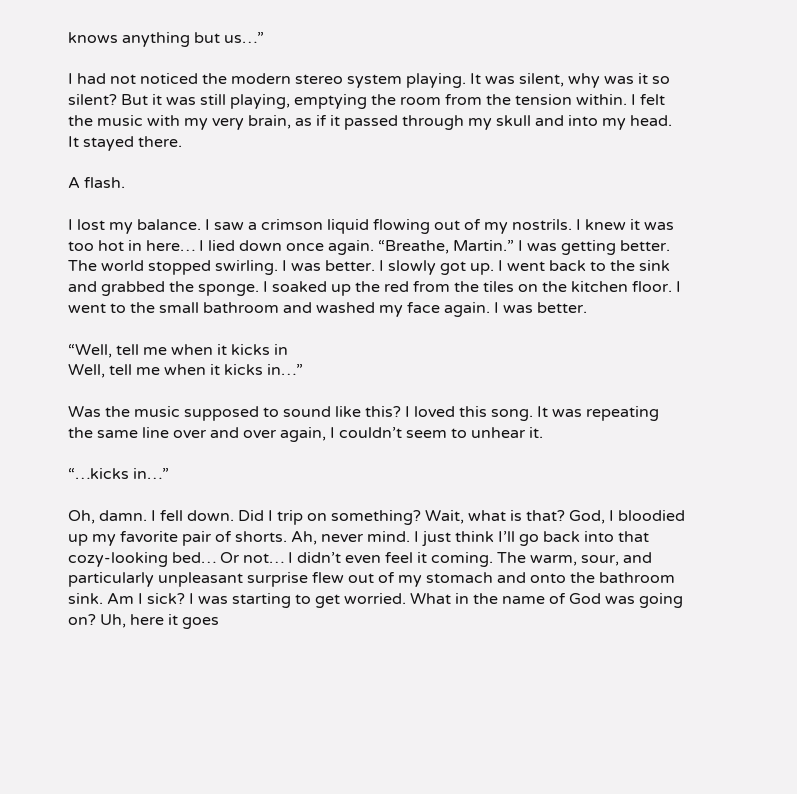knows anything but us…”

I had not noticed the modern stereo system playing. It was silent, why was it so silent? But it was still playing, emptying the room from the tension within. I felt the music with my very brain, as if it passed through my skull and into my head. It stayed there.

A flash.

I lost my balance. I saw a crimson liquid flowing out of my nostrils. I knew it was too hot in here… I lied down once again. “Breathe, Martin.” I was getting better. The world stopped swirling. I was better. I slowly got up. I went back to the sink and grabbed the sponge. I soaked up the red from the tiles on the kitchen floor. I went to the small bathroom and washed my face again. I was better.

“Well, tell me when it kicks in
Well, tell me when it kicks in…”

Was the music supposed to sound like this? I loved this song. It was repeating the same line over and over again, I couldn’t seem to unhear it.

“…kicks in…”

Oh, damn. I fell down. Did I trip on something? Wait, what is that? God, I bloodied up my favorite pair of shorts. Ah, never mind. I just think I’ll go back into that cozy-looking bed… Or not… I didn’t even feel it coming. The warm, sour, and particularly unpleasant surprise flew out of my stomach and onto the bathroom sink. Am I sick? I was starting to get worried. What in the name of God was going on? Uh, here it goes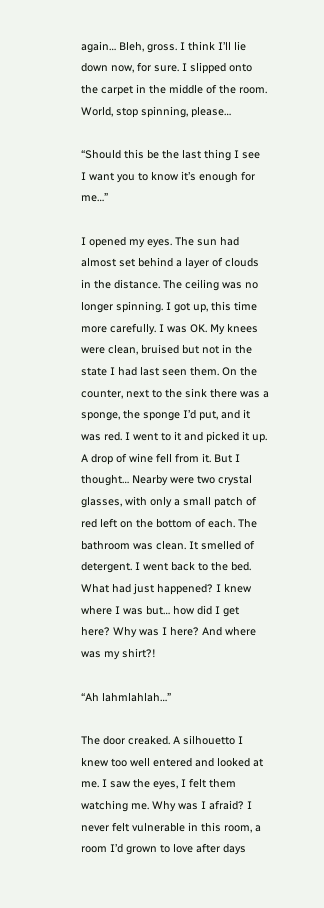again… Bleh, gross. I think I’ll lie down now, for sure. I slipped onto the carpet in the middle of the room. World, stop spinning, please…

“Should this be the last thing I see
I want you to know it’s enough for me…”

I opened my eyes. The sun had almost set behind a layer of clouds in the distance. The ceiling was no longer spinning. I got up, this time more carefully. I was OK. My knees were clean, bruised but not in the state I had last seen them. On the counter, next to the sink there was a sponge, the sponge I’d put, and it was red. I went to it and picked it up. A drop of wine fell from it. But I thought… Nearby were two crystal glasses, with only a small patch of red left on the bottom of each. The bathroom was clean. It smelled of detergent. I went back to the bed. What had just happened? I knew where I was but… how did I get here? Why was I here? And where was my shirt?!

“Ah lahmlahlah…”

The door creaked. A silhouetto I knew too well entered and looked at me. I saw the eyes, I felt them watching me. Why was I afraid? I never felt vulnerable in this room, a room I’d grown to love after days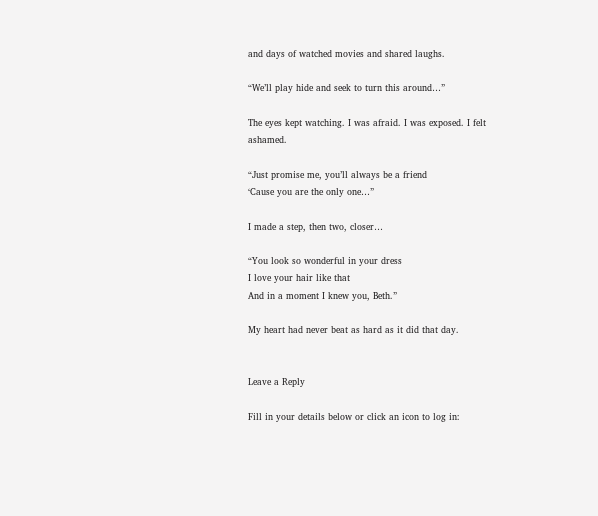and days of watched movies and shared laughs.

“We’ll play hide and seek to turn this around…”

The eyes kept watching. I was afraid. I was exposed. I felt ashamed.

“Just promise me, you’ll always be a friend
‘Cause you are the only one…”

I made a step, then two, closer…

“You look so wonderful in your dress
I love your hair like that
And in a moment I knew you, Beth.”

My heart had never beat as hard as it did that day.


Leave a Reply

Fill in your details below or click an icon to log in: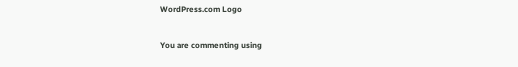WordPress.com Logo

You are commenting using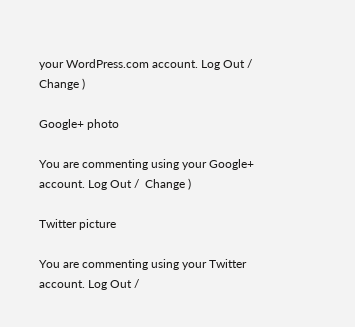your WordPress.com account. Log Out /  Change )

Google+ photo

You are commenting using your Google+ account. Log Out /  Change )

Twitter picture

You are commenting using your Twitter account. Log Out /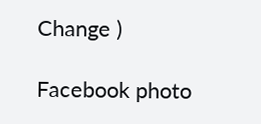Change )

Facebook photo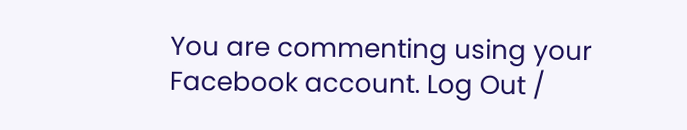You are commenting using your Facebook account. Log Out /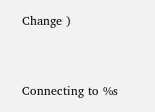Change )


Connecting to %s